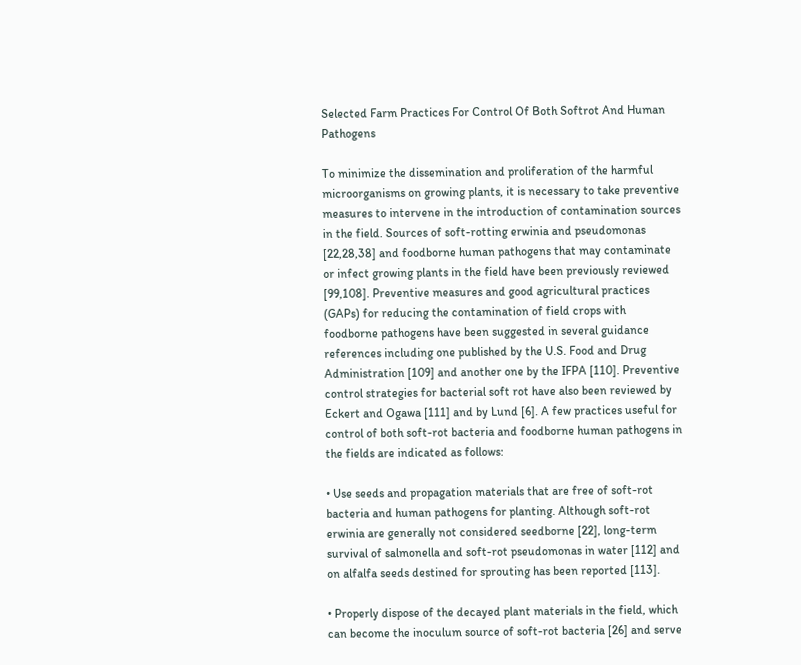Selected Farm Practices For Control Of Both Softrot And Human Pathogens

To minimize the dissemination and proliferation of the harmful microorganisms on growing plants, it is necessary to take preventive measures to intervene in the introduction of contamination sources in the field. Sources of soft-rotting erwinia and pseudomonas [22,28,38] and foodborne human pathogens that may contaminate or infect growing plants in the field have been previously reviewed [99,108]. Preventive measures and good agricultural practices (GAPs) for reducing the contamination of field crops with foodborne pathogens have been suggested in several guidance references including one published by the U.S. Food and Drug Administration [109] and another one by the IFPA [110]. Preventive control strategies for bacterial soft rot have also been reviewed by Eckert and Ogawa [111] and by Lund [6]. A few practices useful for control of both soft-rot bacteria and foodborne human pathogens in the fields are indicated as follows:

• Use seeds and propagation materials that are free of soft-rot bacteria and human pathogens for planting. Although soft-rot erwinia are generally not considered seedborne [22], long-term survival of salmonella and soft-rot pseudomonas in water [112] and on alfalfa seeds destined for sprouting has been reported [113].

• Properly dispose of the decayed plant materials in the field, which can become the inoculum source of soft-rot bacteria [26] and serve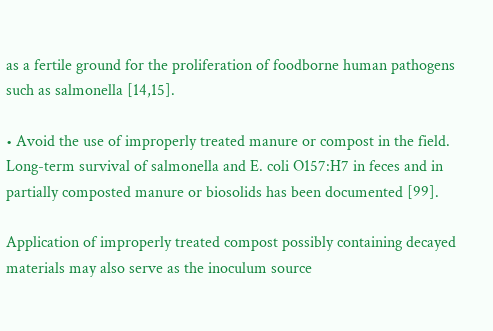as a fertile ground for the proliferation of foodborne human pathogens such as salmonella [14,15].

• Avoid the use of improperly treated manure or compost in the field. Long-term survival of salmonella and E. coli O157:H7 in feces and in partially composted manure or biosolids has been documented [99].

Application of improperly treated compost possibly containing decayed materials may also serve as the inoculum source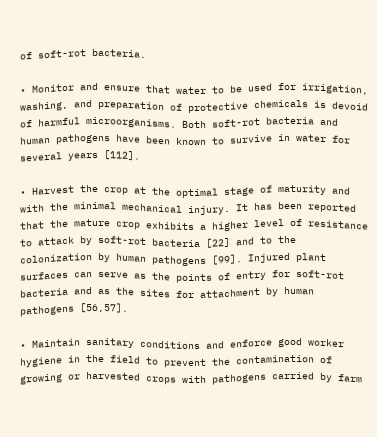of soft-rot bacteria.

• Monitor and ensure that water to be used for irrigation, washing, and preparation of protective chemicals is devoid of harmful microorganisms. Both soft-rot bacteria and human pathogens have been known to survive in water for several years [112].

• Harvest the crop at the optimal stage of maturity and with the minimal mechanical injury. It has been reported that the mature crop exhibits a higher level of resistance to attack by soft-rot bacteria [22] and to the colonization by human pathogens [99]. Injured plant surfaces can serve as the points of entry for soft-rot bacteria and as the sites for attachment by human pathogens [56,57].

• Maintain sanitary conditions and enforce good worker hygiene in the field to prevent the contamination of growing or harvested crops with pathogens carried by farm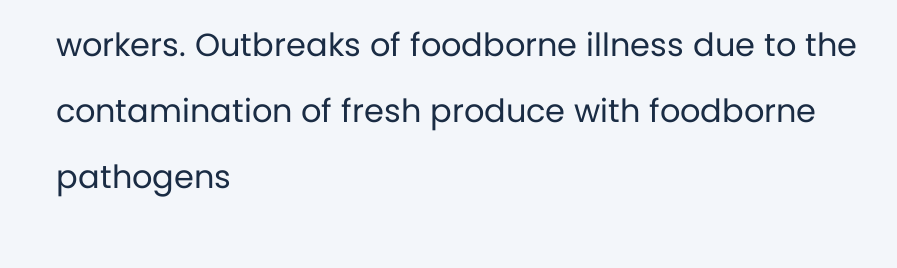workers. Outbreaks of foodborne illness due to the contamination of fresh produce with foodborne pathogens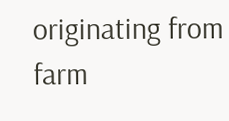originating from farm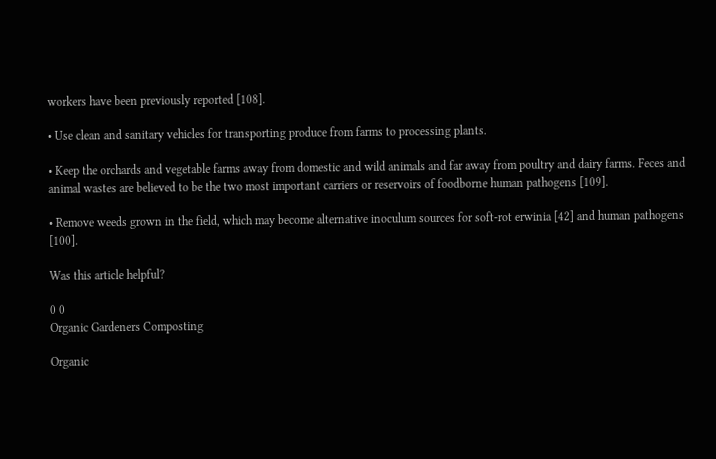workers have been previously reported [108].

• Use clean and sanitary vehicles for transporting produce from farms to processing plants.

• Keep the orchards and vegetable farms away from domestic and wild animals and far away from poultry and dairy farms. Feces and animal wastes are believed to be the two most important carriers or reservoirs of foodborne human pathogens [109].

• Remove weeds grown in the field, which may become alternative inoculum sources for soft-rot erwinia [42] and human pathogens [100].

Was this article helpful?

0 0
Organic Gardeners Composting

Organic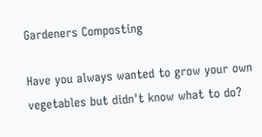Gardeners Composting

Have you always wanted to grow your own vegetables but didn't know what to do?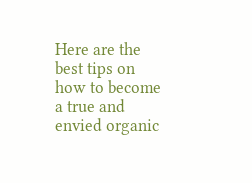Here are the best tips on how to become a true and envied organic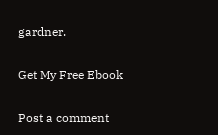gardner.

Get My Free Ebook

Post a comment